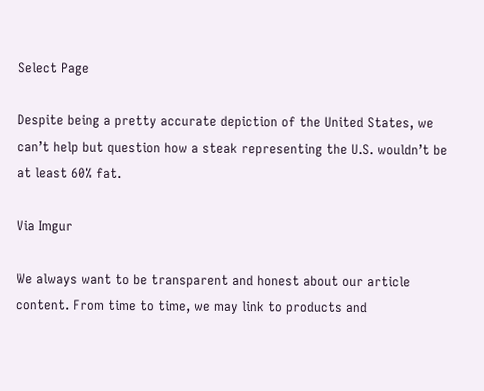Select Page

Despite being a pretty accurate depiction of the United States, we can’t help but question how a steak representing the U.S. wouldn’t be at least 60% fat.

Via Imgur

We always want to be transparent and honest about our article content. From time to time, we may link to products and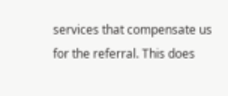services that compensate us for the referral. This does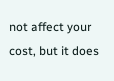not affect your cost, but it does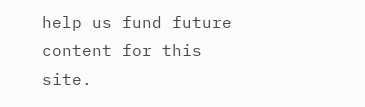help us fund future content for this site.